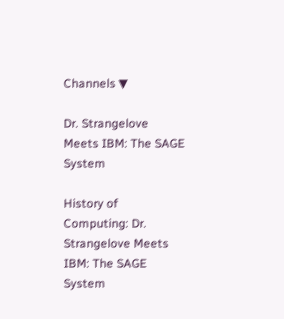Channels ▼

Dr. Strangelove Meets IBM: The SAGE System

History of Computing: Dr. Strangelove Meets IBM: The SAGE System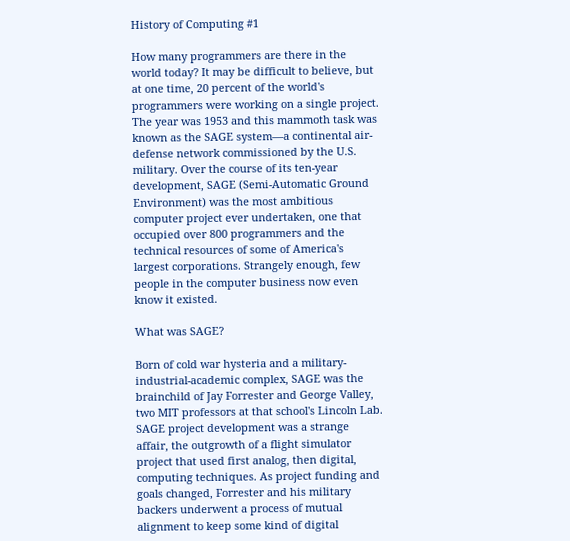History of Computing #1

How many programmers are there in the world today? It may be difficult to believe, but at one time, 20 percent of the world's programmers were working on a single project. The year was 1953 and this mammoth task was known as the SAGE system—a continental air-defense network commissioned by the U.S. military. Over the course of its ten-year development, SAGE (Semi-Automatic Ground Environment) was the most ambitious computer project ever undertaken, one that occupied over 800 programmers and the technical resources of some of America's largest corporations. Strangely enough, few people in the computer business now even know it existed.

What was SAGE?

Born of cold war hysteria and a military-industrial-academic complex, SAGE was the brainchild of Jay Forrester and George Valley, two MIT professors at that school's Lincoln Lab. SAGE project development was a strange affair, the outgrowth of a flight simulator project that used first analog, then digital, computing techniques. As project funding and goals changed, Forrester and his military backers underwent a process of mutual alignment to keep some kind of digital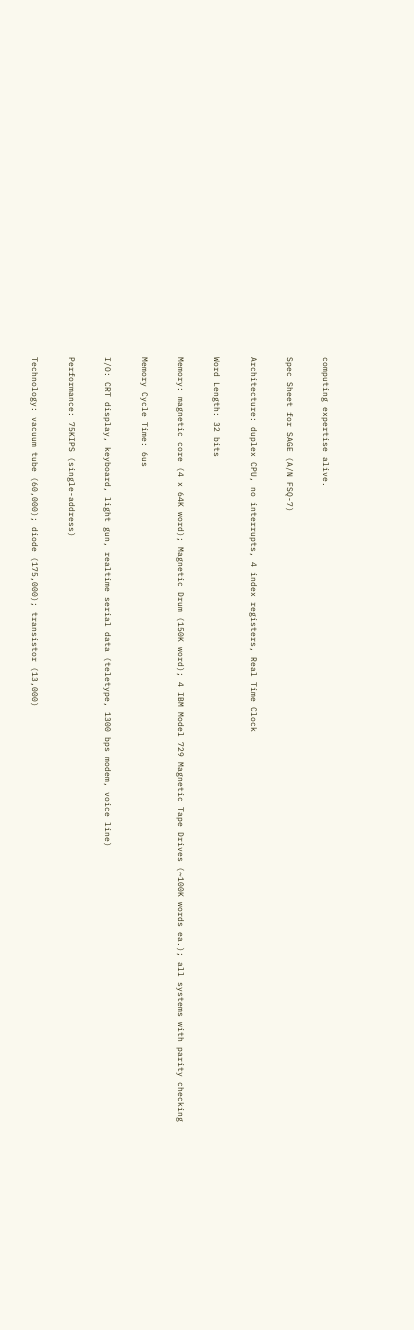computing expertise alive.

Spec Sheet for SAGE (A/N FSQ-7)

Architecture: duplex CPU, no interrupts, 4 index registers, Real Time Clock

Word Length: 32 bits

Memory: magnetic core (4 x 64K word); Magnetic Drum (150K word); 4 IBM Model 729 Magnetic Tape Drives (~100K words ea.); all systems with parity checking

Memory Cycle Time: 6us

I/O: CRT display, keyboard, light gun, realtime serial data (teletype, 1300 bps modem, voice line)

Performance: 75KIPS (single-address)

Technology: vacuum tube (60,000); diode (175,000); transistor (13,000)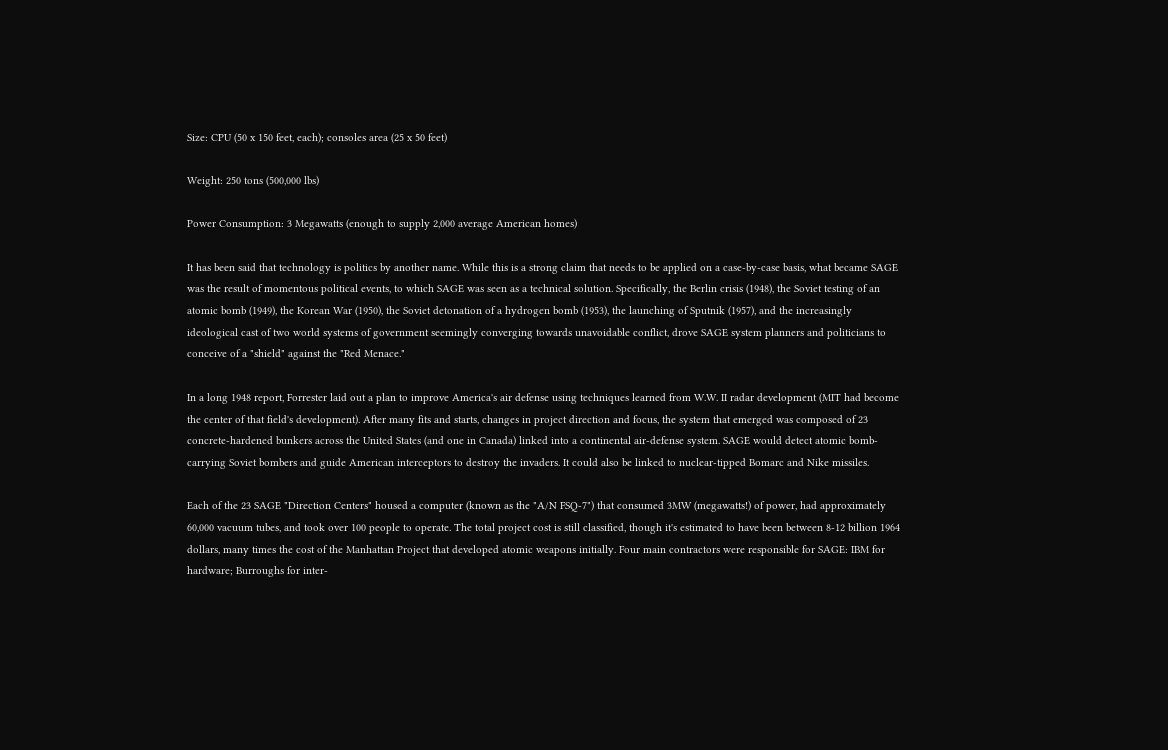Size: CPU (50 x 150 feet, each); consoles area (25 x 50 feet)

Weight: 250 tons (500,000 lbs)

Power Consumption: 3 Megawatts (enough to supply 2,000 average American homes)

It has been said that technology is politics by another name. While this is a strong claim that needs to be applied on a case-by-case basis, what became SAGE was the result of momentous political events, to which SAGE was seen as a technical solution. Specifically, the Berlin crisis (1948), the Soviet testing of an atomic bomb (1949), the Korean War (1950), the Soviet detonation of a hydrogen bomb (1953), the launching of Sputnik (1957), and the increasingly ideological cast of two world systems of government seemingly converging towards unavoidable conflict, drove SAGE system planners and politicians to conceive of a "shield" against the "Red Menace."

In a long 1948 report, Forrester laid out a plan to improve America's air defense using techniques learned from W.W. II radar development (MIT had become the center of that field's development). After many fits and starts, changes in project direction and focus, the system that emerged was composed of 23 concrete-hardened bunkers across the United States (and one in Canada) linked into a continental air-defense system. SAGE would detect atomic bomb-carrying Soviet bombers and guide American interceptors to destroy the invaders. It could also be linked to nuclear-tipped Bomarc and Nike missiles.

Each of the 23 SAGE "Direction Centers" housed a computer (known as the "A/N FSQ-7") that consumed 3MW (megawatts!) of power, had approximately 60,000 vacuum tubes, and took over 100 people to operate. The total project cost is still classified, though it's estimated to have been between 8-12 billion 1964 dollars, many times the cost of the Manhattan Project that developed atomic weapons initially. Four main contractors were responsible for SAGE: IBM for hardware; Burroughs for inter-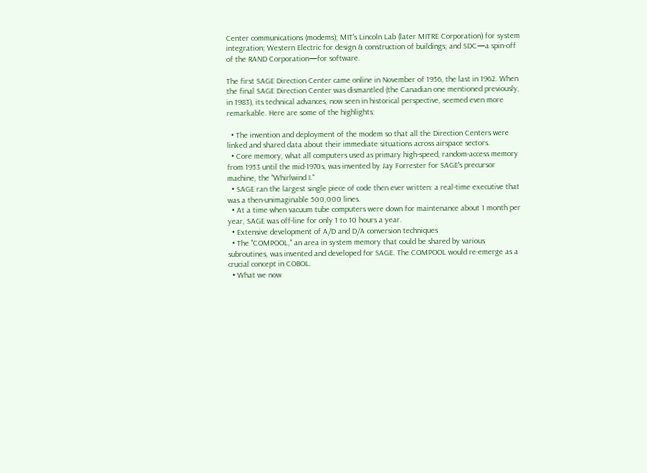Center communications (modems); MIT's Lincoln Lab (later MITRE Corporation) for system integration; Western Electric for design & construction of buildings; and SDC—a spin-off of the RAND Corporation—for software.

The first SAGE Direction Center came online in November of 1956, the last in 1962. When the final SAGE Direction Center was dismantled (the Canadian one mentioned previously, in 1983), its technical advances, now seen in historical perspective, seemed even more remarkable. Here are some of the highlights:

  • The invention and deployment of the modem so that all the Direction Centers were linked and shared data about their immediate situations across airspace sectors.
  • Core memory, what all computers used as primary high-speed, random-access memory from 1953 until the mid-1970s, was invented by Jay Forrester for SAGE's precursor machine, the "Whirlwind I."
  • SAGE ran the largest single piece of code then ever written: a real-time executive that was a then-unimaginable 500,000 lines.
  • At a time when vacuum tube computers were down for maintenance about 1 month per year, SAGE was off-line for only 1 to 10 hours a year.
  • Extensive development of A/D and D/A conversion techniques
  • The "COMPOOL," an area in system memory that could be shared by various subroutines, was invented and developed for SAGE. The COMPOOL would re-emerge as a crucial concept in COBOL.
  • What we now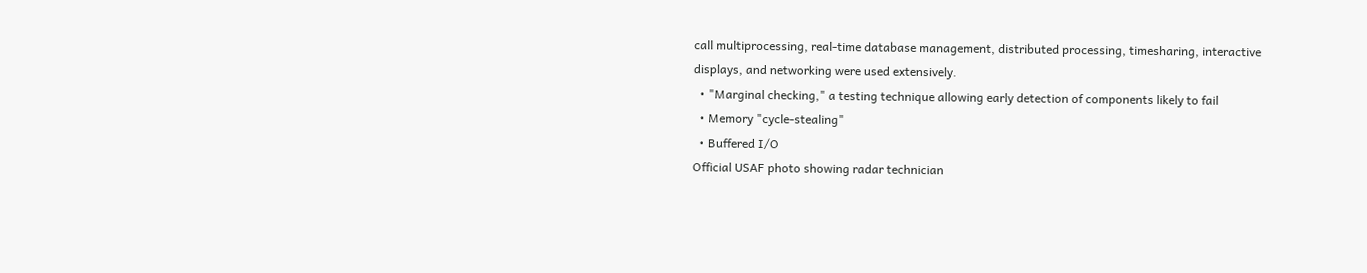call multiprocessing, real-time database management, distributed processing, timesharing, interactive displays, and networking were used extensively.
  • "Marginal checking," a testing technique allowing early detection of components likely to fail
  • Memory "cycle-stealing"
  • Buffered I/O
Official USAF photo showing radar technician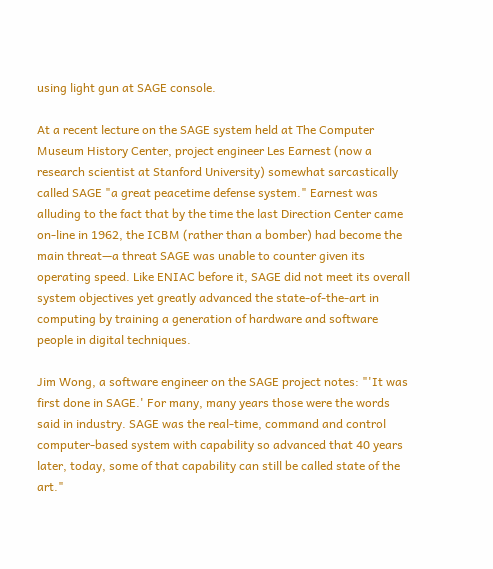using light gun at SAGE console.

At a recent lecture on the SAGE system held at The Computer Museum History Center, project engineer Les Earnest (now a research scientist at Stanford University) somewhat sarcastically called SAGE "a great peacetime defense system." Earnest was alluding to the fact that by the time the last Direction Center came on-line in 1962, the ICBM (rather than a bomber) had become the main threat—a threat SAGE was unable to counter given its operating speed. Like ENIAC before it, SAGE did not meet its overall system objectives yet greatly advanced the state-of-the-art in computing by training a generation of hardware and software people in digital techniques.

Jim Wong, a software engineer on the SAGE project notes: "'It was first done in SAGE.' For many, many years those were the words said in industry. SAGE was the real-time, command and control computer-based system with capability so advanced that 40 years later, today, some of that capability can still be called state of the art."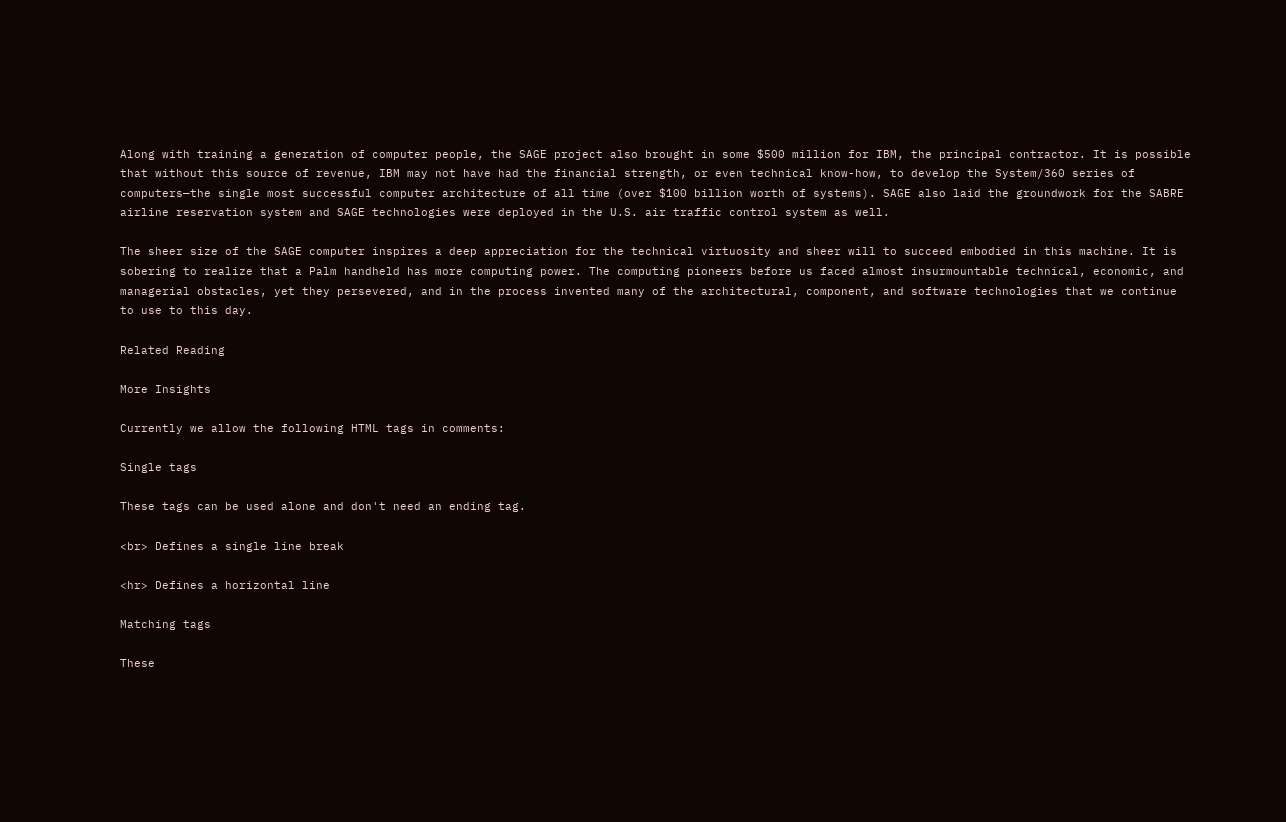Along with training a generation of computer people, the SAGE project also brought in some $500 million for IBM, the principal contractor. It is possible that without this source of revenue, IBM may not have had the financial strength, or even technical know-how, to develop the System/360 series of computers—the single most successful computer architecture of all time (over $100 billion worth of systems). SAGE also laid the groundwork for the SABRE airline reservation system and SAGE technologies were deployed in the U.S. air traffic control system as well.

The sheer size of the SAGE computer inspires a deep appreciation for the technical virtuosity and sheer will to succeed embodied in this machine. It is sobering to realize that a Palm handheld has more computing power. The computing pioneers before us faced almost insurmountable technical, economic, and managerial obstacles, yet they persevered, and in the process invented many of the architectural, component, and software technologies that we continue to use to this day.

Related Reading

More Insights

Currently we allow the following HTML tags in comments:

Single tags

These tags can be used alone and don't need an ending tag.

<br> Defines a single line break

<hr> Defines a horizontal line

Matching tags

These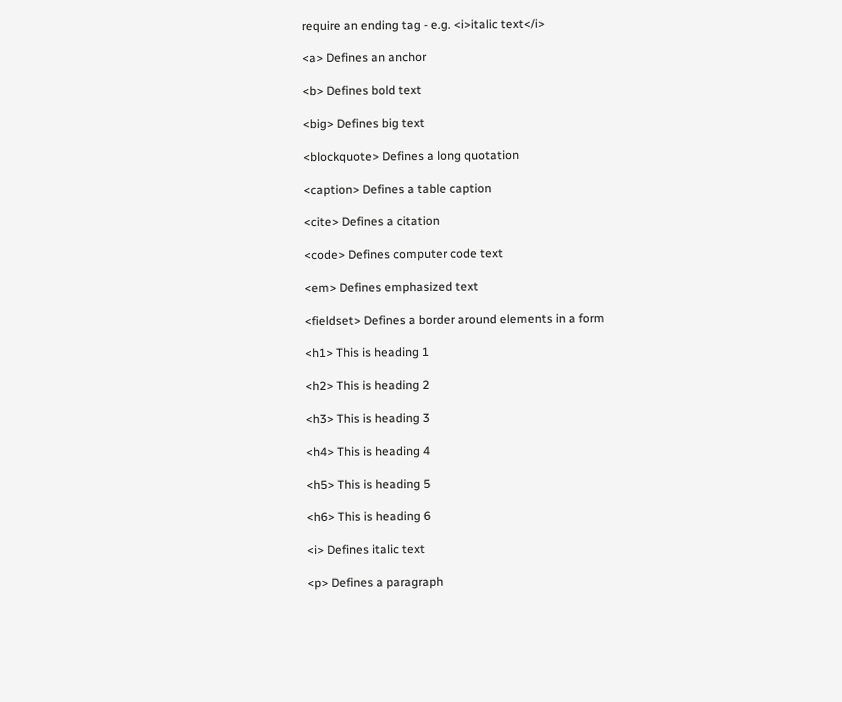require an ending tag - e.g. <i>italic text</i>

<a> Defines an anchor

<b> Defines bold text

<big> Defines big text

<blockquote> Defines a long quotation

<caption> Defines a table caption

<cite> Defines a citation

<code> Defines computer code text

<em> Defines emphasized text

<fieldset> Defines a border around elements in a form

<h1> This is heading 1

<h2> This is heading 2

<h3> This is heading 3

<h4> This is heading 4

<h5> This is heading 5

<h6> This is heading 6

<i> Defines italic text

<p> Defines a paragraph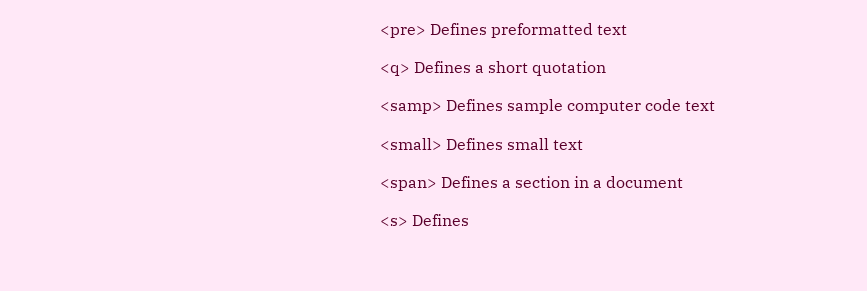<pre> Defines preformatted text

<q> Defines a short quotation

<samp> Defines sample computer code text

<small> Defines small text

<span> Defines a section in a document

<s> Defines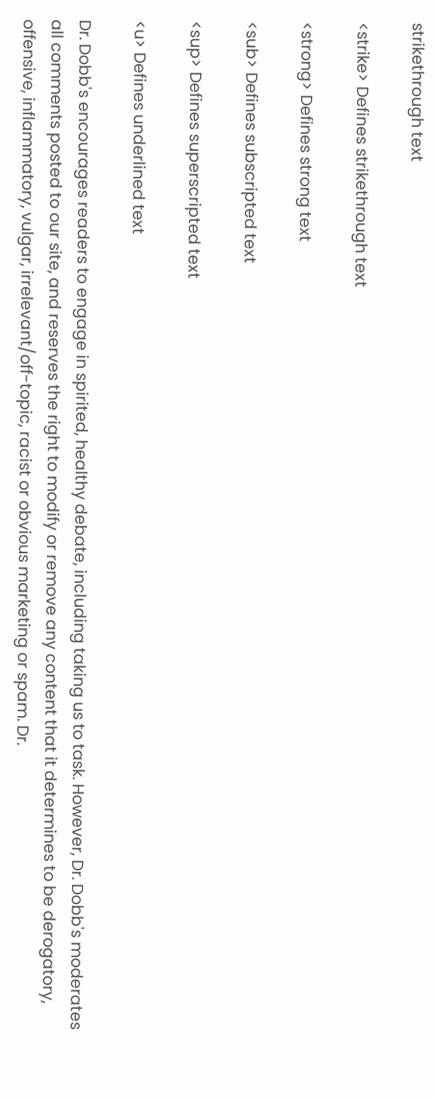strikethrough text

<strike> Defines strikethrough text

<strong> Defines strong text

<sub> Defines subscripted text

<sup> Defines superscripted text

<u> Defines underlined text

Dr. Dobb's encourages readers to engage in spirited, healthy debate, including taking us to task. However, Dr. Dobb's moderates all comments posted to our site, and reserves the right to modify or remove any content that it determines to be derogatory, offensive, inflammatory, vulgar, irrelevant/off-topic, racist or obvious marketing or spam. Dr.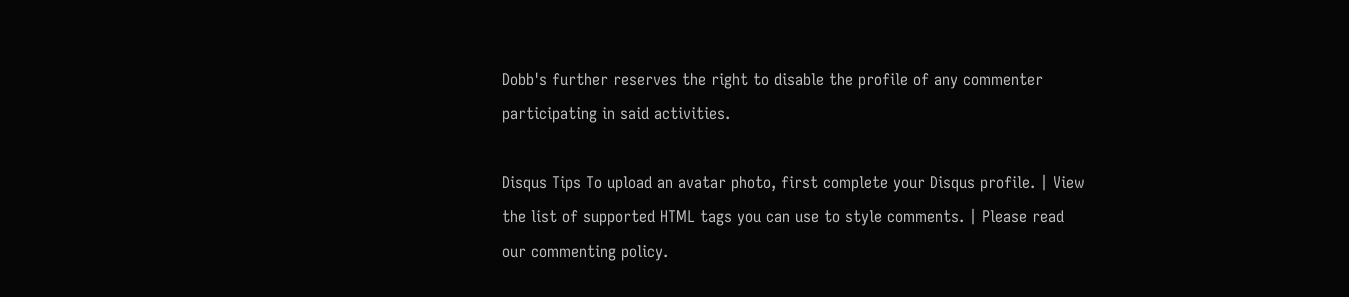Dobb's further reserves the right to disable the profile of any commenter participating in said activities.

Disqus Tips To upload an avatar photo, first complete your Disqus profile. | View the list of supported HTML tags you can use to style comments. | Please read our commenting policy.